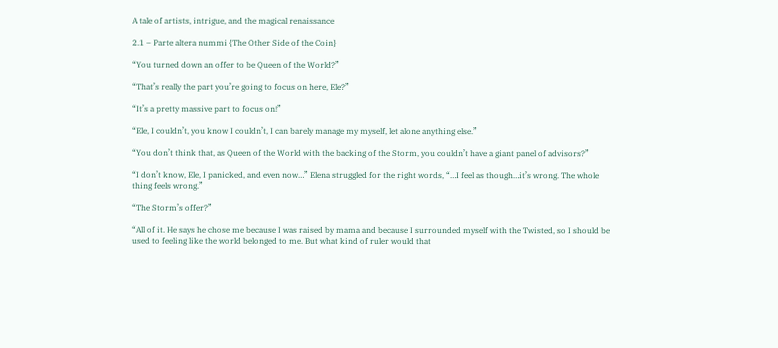A tale of artists, intrigue, and the magical renaissance

2.1 – Parte altera nummi {The Other Side of the Coin}

“You turned down an offer to be Queen of the World?”

“That’s really the part you’re going to focus on here, Ele?”

“It’s a pretty massive part to focus on!”

“Ele, I couldn’t, you know I couldn’t, I can barely manage my myself, let alone anything else.”

“You don’t think that, as Queen of the World with the backing of the Storm, you couldn’t have a giant panel of advisors?”

“I don’t know, Ele, I panicked, and even now…” Elena struggled for the right words, “…I feel as though…it’s wrong. The whole thing feels wrong.”

“The Storm’s offer?”

“All of it. He says he chose me because I was raised by mama and because I surrounded myself with the Twisted, so I should be used to feeling like the world belonged to me. But what kind of ruler would that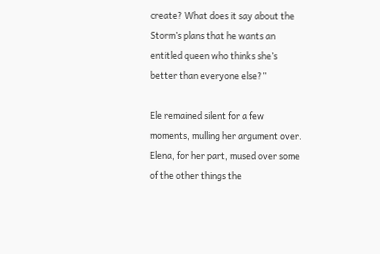create? What does it say about the Storm’s plans that he wants an entitled queen who thinks she’s better than everyone else?”

Ele remained silent for a few moments, mulling her argument over. Elena, for her part, mused over some of the other things the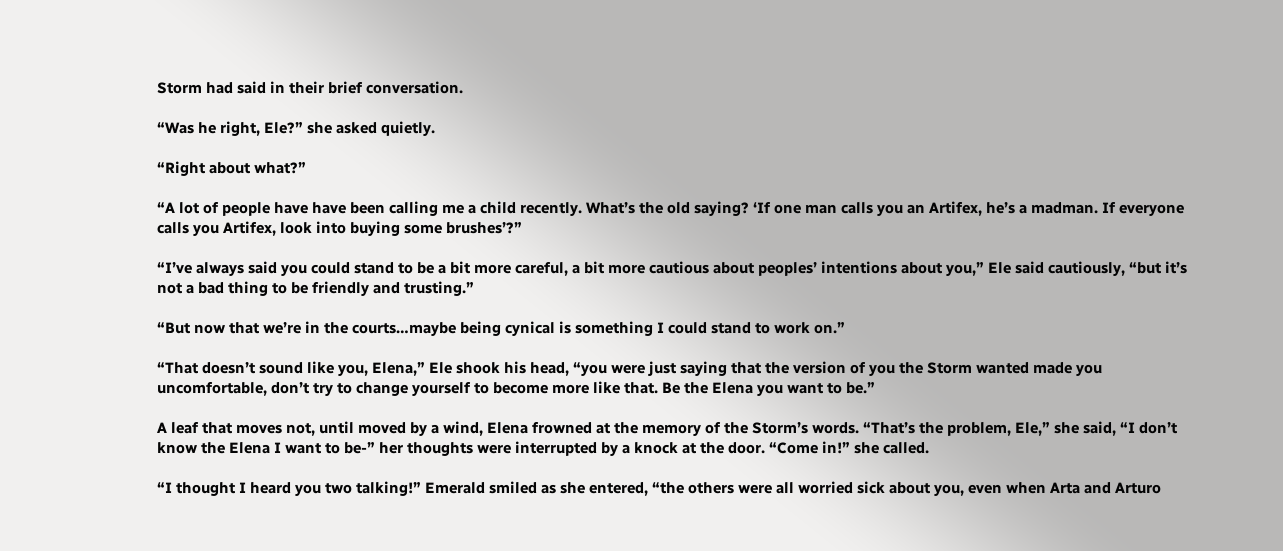Storm had said in their brief conversation.

“Was he right, Ele?” she asked quietly.

“Right about what?”

“A lot of people have have been calling me a child recently. What’s the old saying? ‘If one man calls you an Artifex, he’s a madman. If everyone calls you Artifex, look into buying some brushes’?”

“I’ve always said you could stand to be a bit more careful, a bit more cautious about peoples’ intentions about you,” Ele said cautiously, “but it’s not a bad thing to be friendly and trusting.”

“But now that we’re in the courts…maybe being cynical is something I could stand to work on.”

“That doesn’t sound like you, Elena,” Ele shook his head, “you were just saying that the version of you the Storm wanted made you uncomfortable, don’t try to change yourself to become more like that. Be the Elena you want to be.”

A leaf that moves not, until moved by a wind, Elena frowned at the memory of the Storm’s words. “That’s the problem, Ele,” she said, “I don’t know the Elena I want to be-” her thoughts were interrupted by a knock at the door. “Come in!” she called.

“I thought I heard you two talking!” Emerald smiled as she entered, “the others were all worried sick about you, even when Arta and Arturo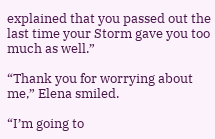explained that you passed out the last time your Storm gave you too much as well.”

“Thank you for worrying about me,” Elena smiled.

“I’m going to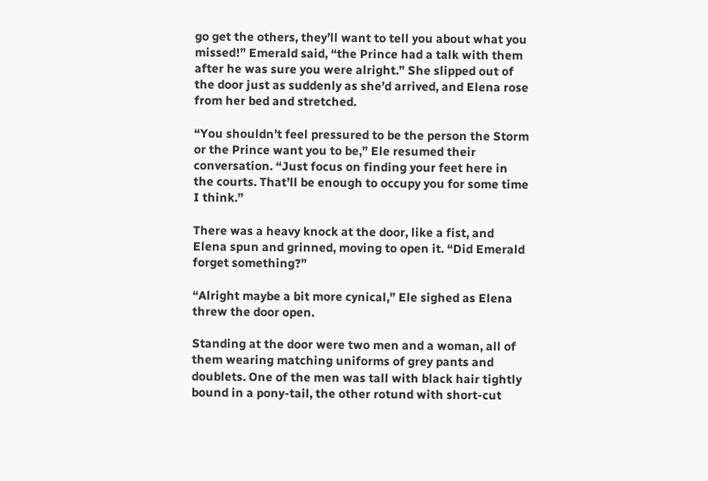go get the others, they’ll want to tell you about what you missed!” Emerald said, “the Prince had a talk with them after he was sure you were alright.” She slipped out of the door just as suddenly as she’d arrived, and Elena rose from her bed and stretched.

“You shouldn’t feel pressured to be the person the Storm or the Prince want you to be,” Ele resumed their conversation. “Just focus on finding your feet here in the courts. That’ll be enough to occupy you for some time I think.”

There was a heavy knock at the door, like a fist, and Elena spun and grinned, moving to open it. “Did Emerald forget something?”

“Alright maybe a bit more cynical,” Ele sighed as Elena threw the door open.

Standing at the door were two men and a woman, all of them wearing matching uniforms of grey pants and doublets. One of the men was tall with black hair tightly bound in a pony-tail, the other rotund with short-cut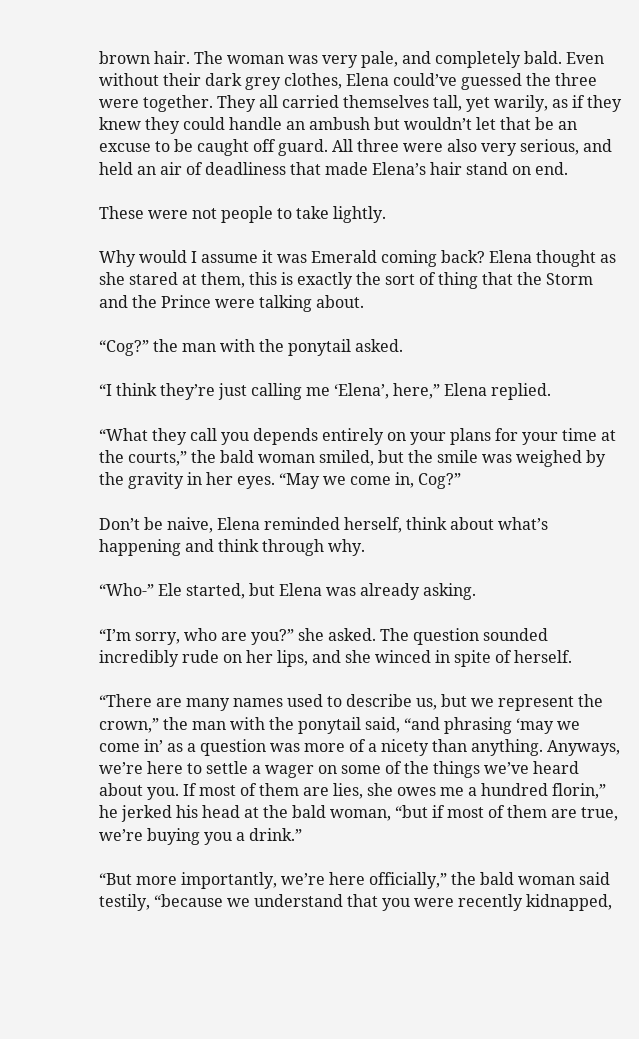brown hair. The woman was very pale, and completely bald. Even without their dark grey clothes, Elena could’ve guessed the three were together. They all carried themselves tall, yet warily, as if they knew they could handle an ambush but wouldn’t let that be an excuse to be caught off guard. All three were also very serious, and held an air of deadliness that made Elena’s hair stand on end.

These were not people to take lightly.

Why would I assume it was Emerald coming back? Elena thought as she stared at them, this is exactly the sort of thing that the Storm and the Prince were talking about.

“Cog?” the man with the ponytail asked.

“I think they’re just calling me ‘Elena’, here,” Elena replied.

“What they call you depends entirely on your plans for your time at the courts,” the bald woman smiled, but the smile was weighed by the gravity in her eyes. “May we come in, Cog?”

Don’t be naive, Elena reminded herself, think about what’s happening and think through why.

“Who-” Ele started, but Elena was already asking.

“I’m sorry, who are you?” she asked. The question sounded incredibly rude on her lips, and she winced in spite of herself.

“There are many names used to describe us, but we represent the crown,” the man with the ponytail said, “and phrasing ‘may we come in’ as a question was more of a nicety than anything. Anyways, we’re here to settle a wager on some of the things we’ve heard about you. If most of them are lies, she owes me a hundred florin,” he jerked his head at the bald woman, “but if most of them are true, we’re buying you a drink.”

“But more importantly, we’re here officially,” the bald woman said testily, “because we understand that you were recently kidnapped,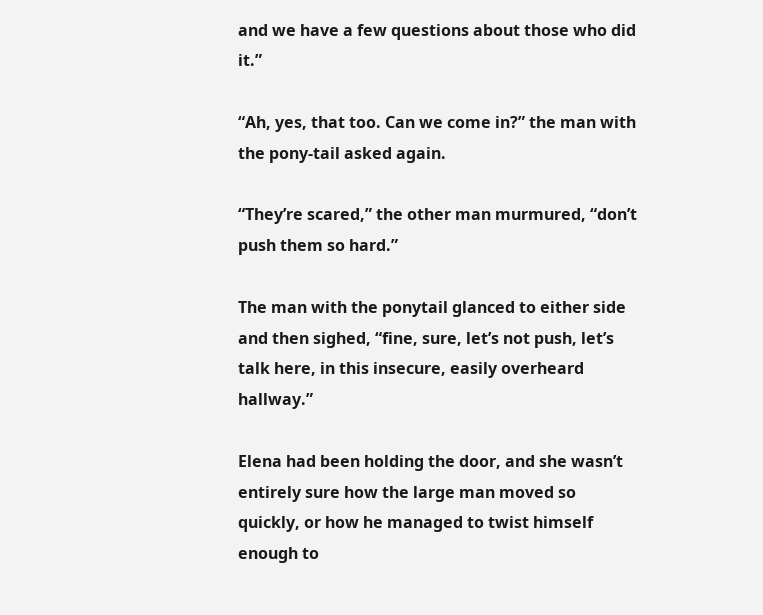and we have a few questions about those who did it.”

“Ah, yes, that too. Can we come in?” the man with the pony-tail asked again.

“They’re scared,” the other man murmured, “don’t push them so hard.”

The man with the ponytail glanced to either side and then sighed, “fine, sure, let’s not push, let’s talk here, in this insecure, easily overheard hallway.”

Elena had been holding the door, and she wasn’t entirely sure how the large man moved so quickly, or how he managed to twist himself enough to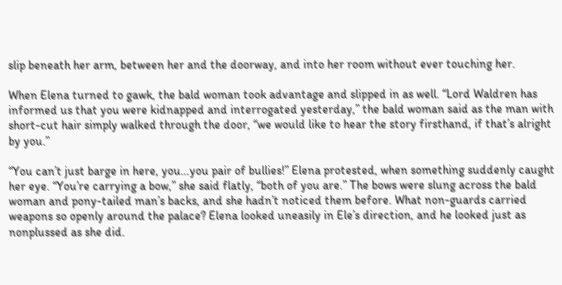slip beneath her arm, between her and the doorway, and into her room without ever touching her.

When Elena turned to gawk, the bald woman took advantage and slipped in as well. “Lord Waldren has informed us that you were kidnapped and interrogated yesterday,” the bald woman said as the man with short-cut hair simply walked through the door, “we would like to hear the story firsthand, if that’s alright by you.”

“You can’t just barge in here, you…you pair of bullies!” Elena protested, when something suddenly caught her eye. “You’re carrying a bow,” she said flatly, “both of you are.” The bows were slung across the bald woman and pony-tailed man’s backs, and she hadn’t noticed them before. What non-guards carried weapons so openly around the palace? Elena looked uneasily in Ele’s direction, and he looked just as nonplussed as she did.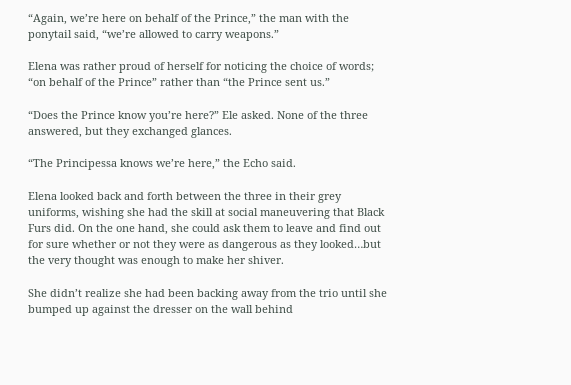“Again, we’re here on behalf of the Prince,” the man with the ponytail said, “we’re allowed to carry weapons.”

Elena was rather proud of herself for noticing the choice of words; “on behalf of the Prince” rather than “the Prince sent us.”

“Does the Prince know you’re here?” Ele asked. None of the three answered, but they exchanged glances.

“The Principessa knows we’re here,” the Echo said.

Elena looked back and forth between the three in their grey uniforms, wishing she had the skill at social maneuvering that Black Furs did. On the one hand, she could ask them to leave and find out for sure whether or not they were as dangerous as they looked…but the very thought was enough to make her shiver.

She didn’t realize she had been backing away from the trio until she bumped up against the dresser on the wall behind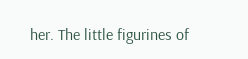her. The little figurines of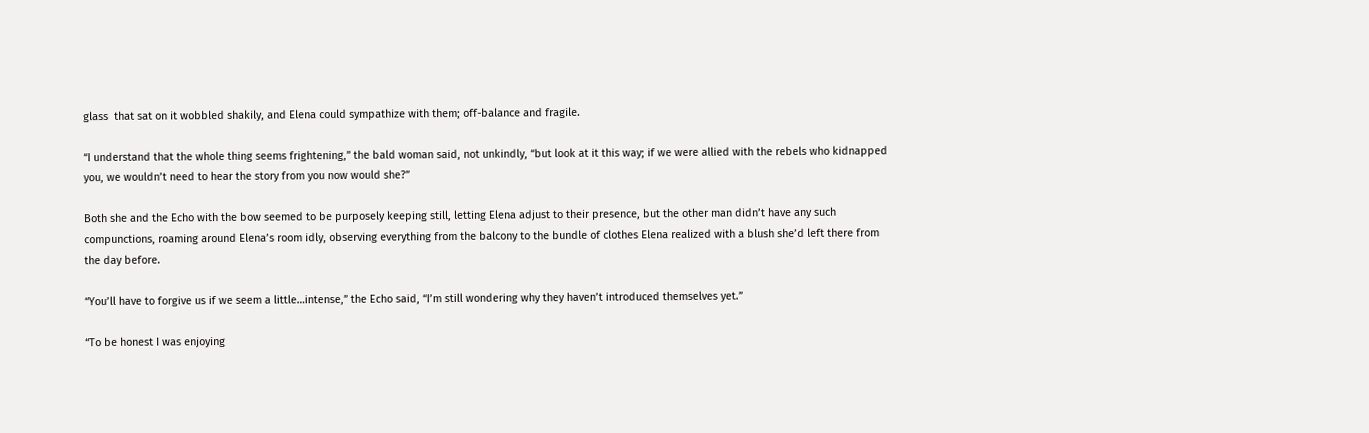glass  that sat on it wobbled shakily, and Elena could sympathize with them; off-balance and fragile.

“I understand that the whole thing seems frightening,” the bald woman said, not unkindly, “but look at it this way; if we were allied with the rebels who kidnapped you, we wouldn’t need to hear the story from you now would she?”

Both she and the Echo with the bow seemed to be purposely keeping still, letting Elena adjust to their presence, but the other man didn’t have any such compunctions, roaming around Elena’s room idly, observing everything from the balcony to the bundle of clothes Elena realized with a blush she’d left there from the day before.

“You’ll have to forgive us if we seem a little…intense,” the Echo said, “I’m still wondering why they haven’t introduced themselves yet.”

“To be honest I was enjoying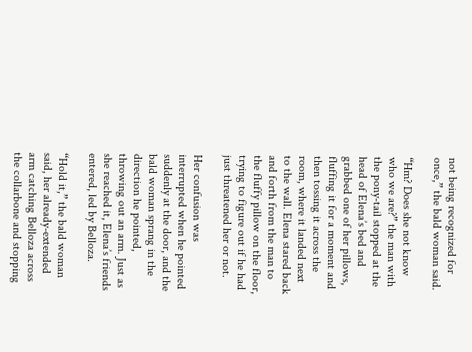not being recognized for once,” the bald woman said.

“Hm? Does she not know who we are?” the man with the pony-tail stopped at the head of Elena’s bed and grabbed one of her pillows, fluffing it for a moment and then tossing it across the room, where it landed next to the wall. Elena stared back and forth from the man to the fluffy pillow on the floor, trying to figure out if he had just threatened her or not.

Her confusion was interrupted when he pointed suddenly at the door, and the bald woman sprang in the direction he pointed, throwing out an arm. Just as she reached it, Elena’s friends entered, led by Belloza.

“Hold it,” the bald woman said, her already-extended arm catching Belloza across the collarbone and stopping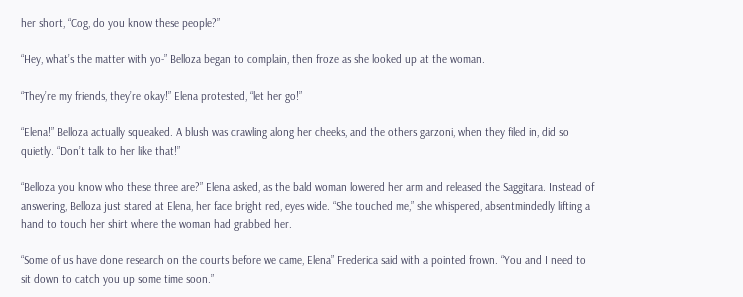her short, “Cog, do you know these people?”

“Hey, what’s the matter with yo-” Belloza began to complain, then froze as she looked up at the woman.

“They’re my friends, they’re okay!” Elena protested, “let her go!”

“Elena!” Belloza actually squeaked. A blush was crawling along her cheeks, and the others garzoni, when they filed in, did so quietly. “Don’t talk to her like that!”

“Belloza you know who these three are?” Elena asked, as the bald woman lowered her arm and released the Saggitara. Instead of answering, Belloza just stared at Elena, her face bright red, eyes wide. “She touched me,” she whispered, absentmindedly lifting a hand to touch her shirt where the woman had grabbed her.

“Some of us have done research on the courts before we came, Elena” Frederica said with a pointed frown. “You and I need to sit down to catch you up some time soon.”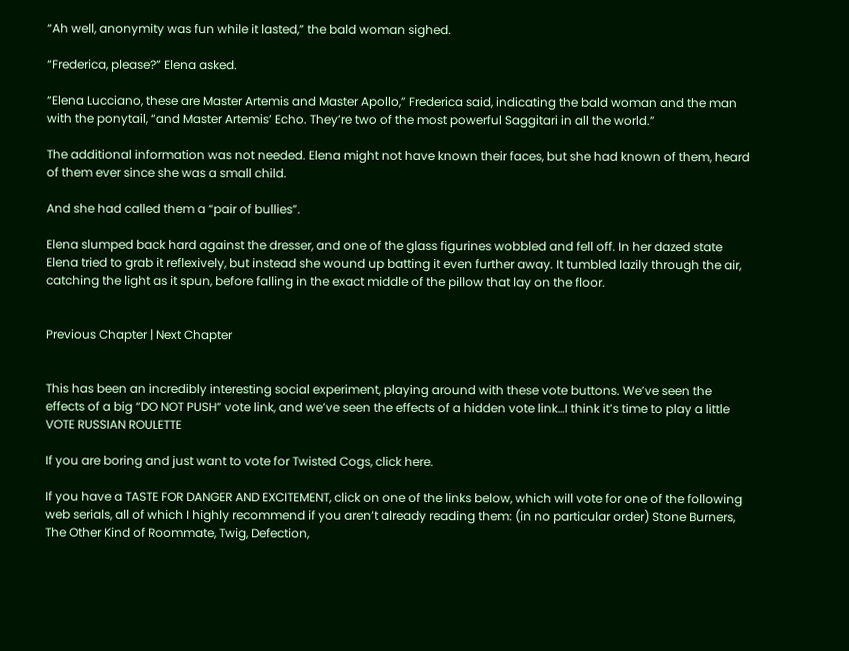“Ah well, anonymity was fun while it lasted,” the bald woman sighed.

“Frederica, please?” Elena asked.

“Elena Lucciano, these are Master Artemis and Master Apollo,” Frederica said, indicating the bald woman and the man with the ponytail, “and Master Artemis’ Echo. They’re two of the most powerful Saggitari in all the world.”

The additional information was not needed. Elena might not have known their faces, but she had known of them, heard of them ever since she was a small child.

And she had called them a “pair of bullies”.

Elena slumped back hard against the dresser, and one of the glass figurines wobbled and fell off. In her dazed state Elena tried to grab it reflexively, but instead she wound up batting it even further away. It tumbled lazily through the air, catching the light as it spun, before falling in the exact middle of the pillow that lay on the floor.


Previous Chapter | Next Chapter


This has been an incredibly interesting social experiment, playing around with these vote buttons. We’ve seen the effects of a big “DO NOT PUSH” vote link, and we’ve seen the effects of a hidden vote link…I think it’s time to play a little VOTE RUSSIAN ROULETTE

If you are boring and just want to vote for Twisted Cogs, click here.

If you have a TASTE FOR DANGER AND EXCITEMENT, click on one of the links below, which will vote for one of the following web serials, all of which I highly recommend if you aren’t already reading them: (in no particular order) Stone Burners, The Other Kind of Roommate, Twig, Defection,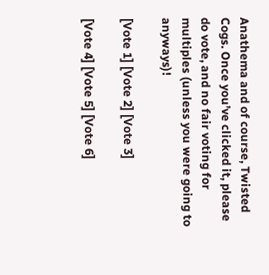Anathema and of course, Twisted Cogs. Once you’ve clicked it, please do vote, and no fair voting for multiples (unless you were going to anyways)!

[Vote 1] [Vote 2] [Vote 3]

[Vote 4] [Vote 5] [Vote 6]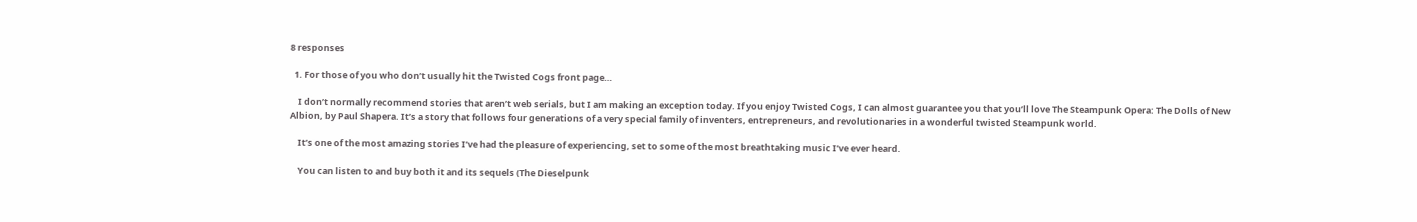8 responses

  1. For those of you who don’t usually hit the Twisted Cogs front page…

    I don’t normally recommend stories that aren’t web serials, but I am making an exception today. If you enjoy Twisted Cogs, I can almost guarantee you that you’ll love The Steampunk Opera: The Dolls of New Albion, by Paul Shapera. It’s a story that follows four generations of a very special family of inventers, entrepreneurs, and revolutionaries in a wonderful twisted Steampunk world.

    It’s one of the most amazing stories I’ve had the pleasure of experiencing, set to some of the most breathtaking music I’ve ever heard.

    You can listen to and buy both it and its sequels (The Dieselpunk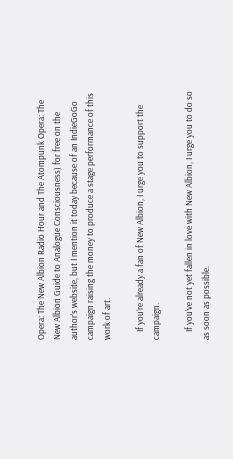Opera: The New Albion Radio Hour and The Atompunk Opera: The New Albion Guide to Analogue Consciousness) for free on the author’s website, but I mention it today because of an IndieGoGo campaign raising the money to produce a stage performance of this work of art.

    If you’re already a fan of New Albion, I urge you to support the campaign.

    If you’ve not yet fallen in love with New Albion, I urge you to do so as soon as possible.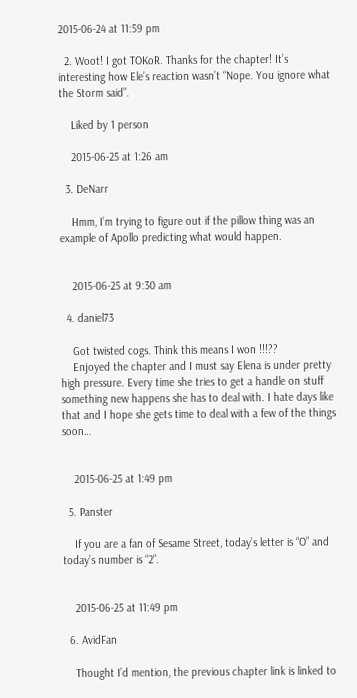2015-06-24 at 11:59 pm

  2. Woot! I got TOKoR. Thanks for the chapter! It’s interesting how Ele’s reaction wasn’t “Nope. You ignore what the Storm said”.

    Liked by 1 person

    2015-06-25 at 1:26 am

  3. DeNarr

    Hmm, I’m trying to figure out if the pillow thing was an example of Apollo predicting what would happen.


    2015-06-25 at 9:30 am

  4. daniel73

    Got twisted cogs. Think this means I won !!!??
    Enjoyed the chapter and I must say Elena is under pretty high pressure. Every time she tries to get a handle on stuff something new happens she has to deal with. I hate days like that and I hope she gets time to deal with a few of the things soon…


    2015-06-25 at 1:49 pm

  5. Panster

    If you are a fan of Sesame Street, today’s letter is “O” and today’s number is “2”.


    2015-06-25 at 11:49 pm

  6. AvidFan

    Thought I’d mention, the previous chapter link is linked to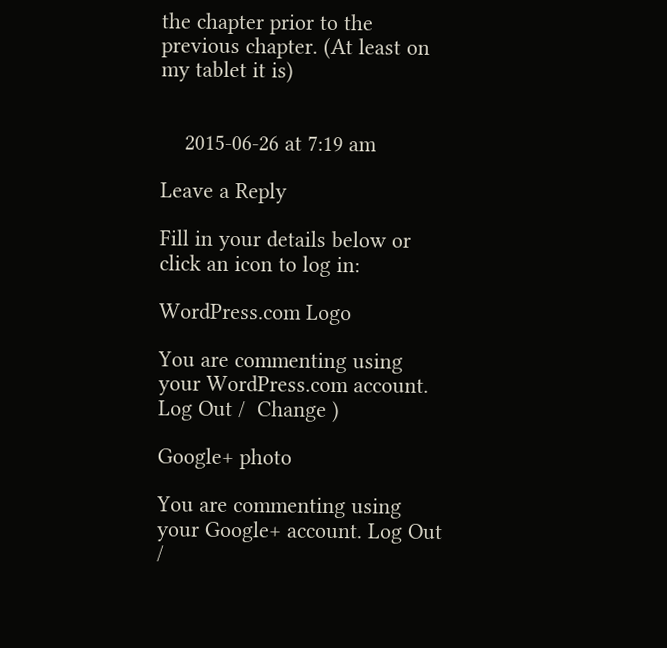the chapter prior to the previous chapter. (At least on my tablet it is)


    2015-06-26 at 7:19 am

Leave a Reply

Fill in your details below or click an icon to log in:

WordPress.com Logo

You are commenting using your WordPress.com account. Log Out /  Change )

Google+ photo

You are commenting using your Google+ account. Log Out /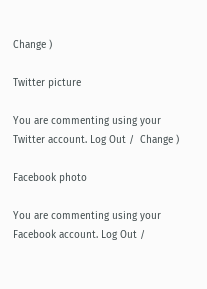Change )

Twitter picture

You are commenting using your Twitter account. Log Out /  Change )

Facebook photo

You are commenting using your Facebook account. Log Out /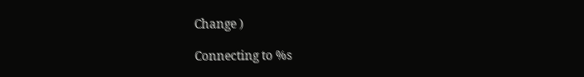Change )

Connecting to %s